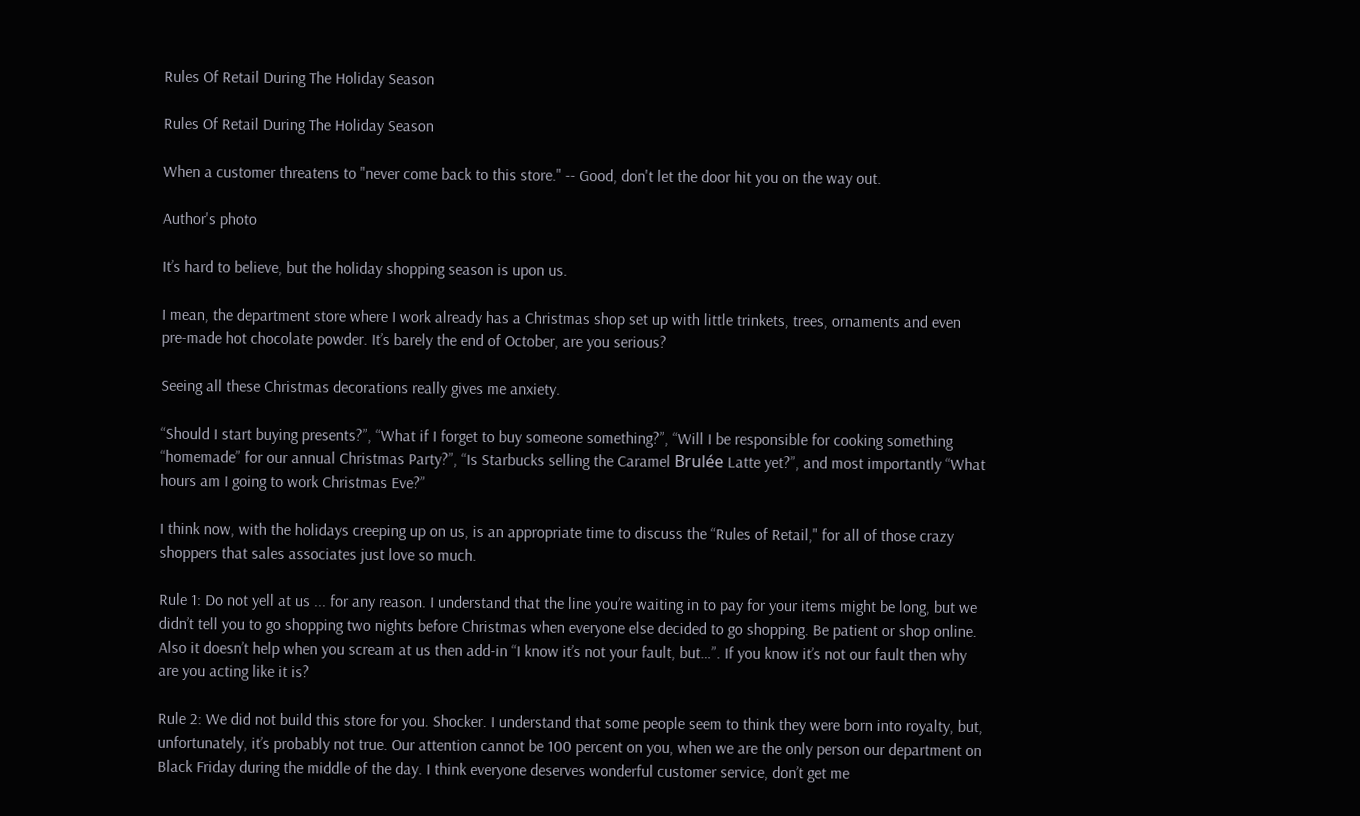Rules Of Retail During The Holiday Season

Rules Of Retail During The Holiday Season

When a customer threatens to "never come back to this store." -- Good, don't let the door hit you on the way out.

Author's photo

It’s hard to believe, but the holiday shopping season is upon us.

I mean, the department store where I work already has a Christmas shop set up with little trinkets, trees, ornaments and even pre-made hot chocolate powder. It’s barely the end of October, are you serious?

Seeing all these Christmas decorations really gives me anxiety.

“Should I start buying presents?”, “What if I forget to buy someone something?”, “Will I be responsible for cooking something “homemade” for our annual Christmas Party?”, “Is Starbucks selling the Caramel Brulée Latte yet?”, and most importantly “What hours am I going to work Christmas Eve?”

I think now, with the holidays creeping up on us, is an appropriate time to discuss the “Rules of Retail," for all of those crazy shoppers that sales associates just love so much.

Rule 1: Do not yell at us ... for any reason. I understand that the line you’re waiting in to pay for your items might be long, but we didn’t tell you to go shopping two nights before Christmas when everyone else decided to go shopping. Be patient or shop online. Also it doesn’t help when you scream at us then add-in “I know it’s not your fault, but…”. If you know it’s not our fault then why are you acting like it is?

Rule 2: We did not build this store for you. Shocker. I understand that some people seem to think they were born into royalty, but, unfortunately, it’s probably not true. Our attention cannot be 100 percent on you, when we are the only person our department on Black Friday during the middle of the day. I think everyone deserves wonderful customer service, don’t get me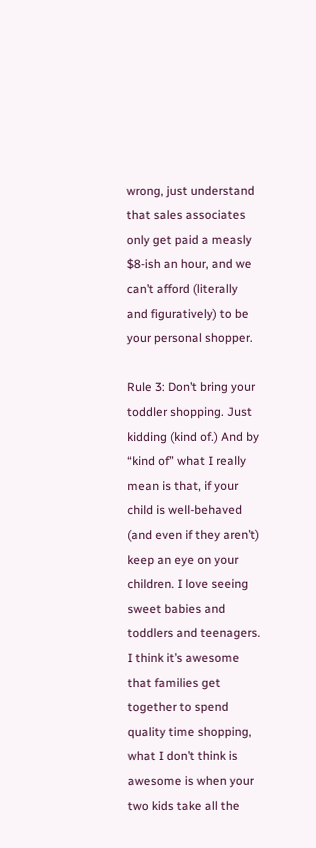wrong, just understand that sales associates only get paid a measly $8-ish an hour, and we can’t afford (literally and figuratively) to be your personal shopper.

Rule 3: Don’t bring your toddler shopping. Just kidding (kind of.) And by “kind of” what I really mean is that, if your child is well-behaved (and even if they aren’t) keep an eye on your children. I love seeing sweet babies and toddlers and teenagers. I think it’s awesome that families get together to spend quality time shopping, what I don’t think is awesome is when your two kids take all the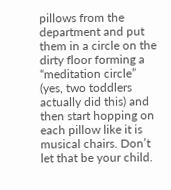pillows from the department and put them in a circle on the dirty floor forming a “meditation circle” (yes, two toddlers actually did this) and then start hopping on each pillow like it is musical chairs. Don’t let that be your child.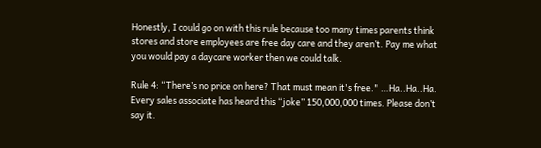Honestly, I could go on with this rule because too many times parents think stores and store employees are free day care and they aren’t. Pay me what you would pay a daycare worker then we could talk.

Rule 4: “There’s no price on here? That must mean it's free." …Ha..Ha..Ha. Every sales associate has heard this “joke” 150,000,000 times. Please don’t say it.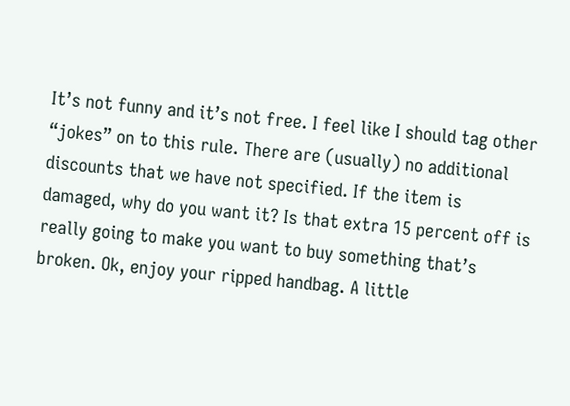It’s not funny and it’s not free. I feel like I should tag other “jokes” on to this rule. There are (usually) no additional discounts that we have not specified. If the item is damaged, why do you want it? Is that extra 15 percent off is really going to make you want to buy something that’s broken. Ok, enjoy your ripped handbag. A little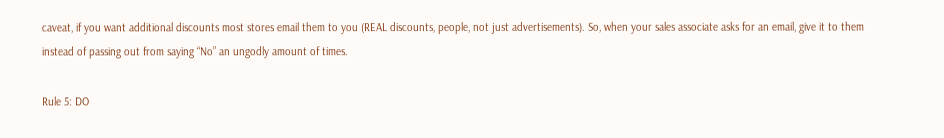caveat, if you want additional discounts most stores email them to you (REAL discounts, people, not just advertisements). So, when your sales associate asks for an email, give it to them instead of passing out from saying “No” an ungodly amount of times.

Rule 5: DO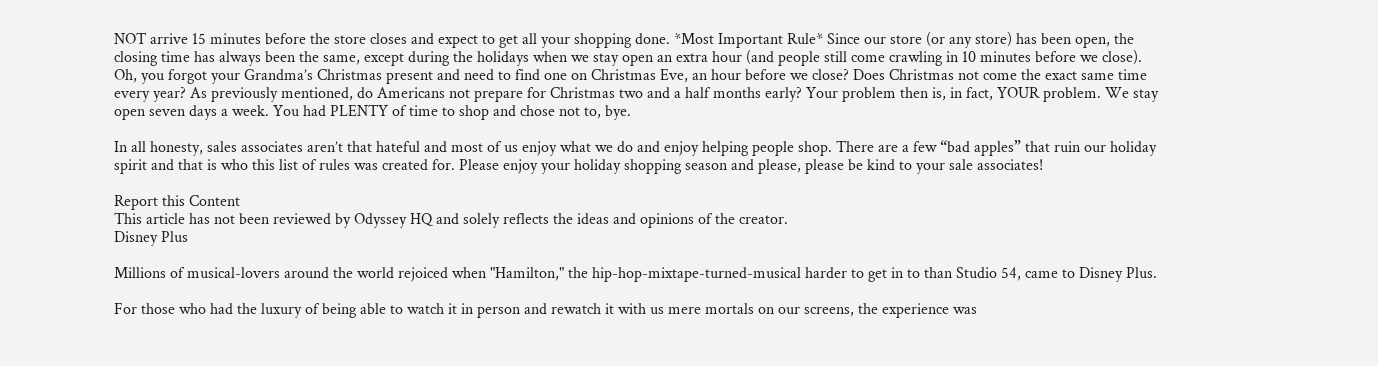NOT arrive 15 minutes before the store closes and expect to get all your shopping done. *Most Important Rule* Since our store (or any store) has been open, the closing time has always been the same, except during the holidays when we stay open an extra hour (and people still come crawling in 10 minutes before we close). Oh, you forgot your Grandma’s Christmas present and need to find one on Christmas Eve, an hour before we close? Does Christmas not come the exact same time every year? As previously mentioned, do Americans not prepare for Christmas two and a half months early? Your problem then is, in fact, YOUR problem. We stay open seven days a week. You had PLENTY of time to shop and chose not to, bye.

In all honesty, sales associates aren’t that hateful and most of us enjoy what we do and enjoy helping people shop. There are a few “bad apples” that ruin our holiday spirit and that is who this list of rules was created for. Please enjoy your holiday shopping season and please, please be kind to your sale associates!

Report this Content
This article has not been reviewed by Odyssey HQ and solely reflects the ideas and opinions of the creator.
Disney Plus

Millions of musical-lovers around the world rejoiced when "Hamilton," the hip-hop-mixtape-turned-musical harder to get in to than Studio 54, came to Disney Plus.

For those who had the luxury of being able to watch it in person and rewatch it with us mere mortals on our screens, the experience was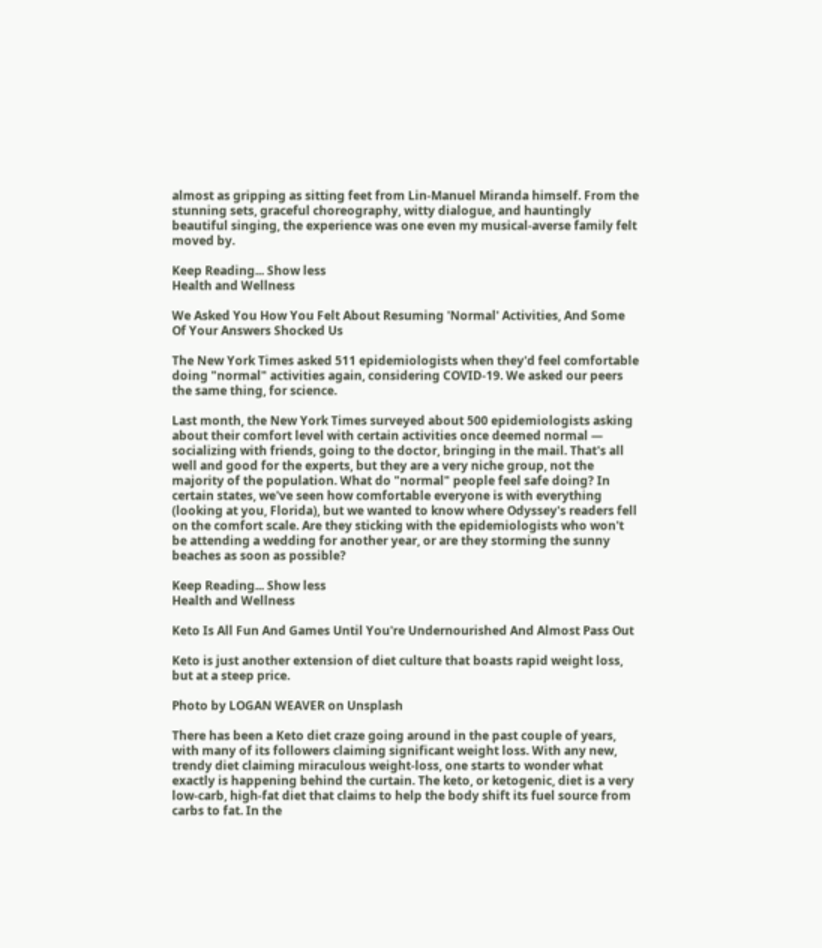almost as gripping as sitting feet from Lin-Manuel Miranda himself. From the stunning sets, graceful choreography, witty dialogue, and hauntingly beautiful singing, the experience was one even my musical-averse family felt moved by.

Keep Reading... Show less
Health and Wellness

We Asked You How You Felt About Resuming 'Normal' Activities, And Some Of Your Answers Shocked Us

The New York Times asked 511 epidemiologists when they'd feel comfortable doing "normal" activities again, considering COVID-19. We asked our peers the same thing, for science.

Last month, the New York Times surveyed about 500 epidemiologists asking about their comfort level with certain activities once deemed normal — socializing with friends, going to the doctor, bringing in the mail. That's all well and good for the experts, but they are a very niche group, not the majority of the population. What do "normal" people feel safe doing? In certain states, we've seen how comfortable everyone is with everything (looking at you, Florida), but we wanted to know where Odyssey's readers fell on the comfort scale. Are they sticking with the epidemiologists who won't be attending a wedding for another year, or are they storming the sunny beaches as soon as possible?

Keep Reading... Show less
Health and Wellness

Keto Is All Fun And Games Until You're Undernourished And Almost Pass Out

Keto is just another extension of diet culture that boasts rapid weight loss, but at a steep price.

Photo by LOGAN WEAVER on Unsplash

There has been a Keto diet craze going around in the past couple of years, with many of its followers claiming significant weight loss. With any new, trendy diet claiming miraculous weight-loss, one starts to wonder what exactly is happening behind the curtain. The keto, or ketogenic, diet is a very low-carb, high-fat diet that claims to help the body shift its fuel source from carbs to fat. In the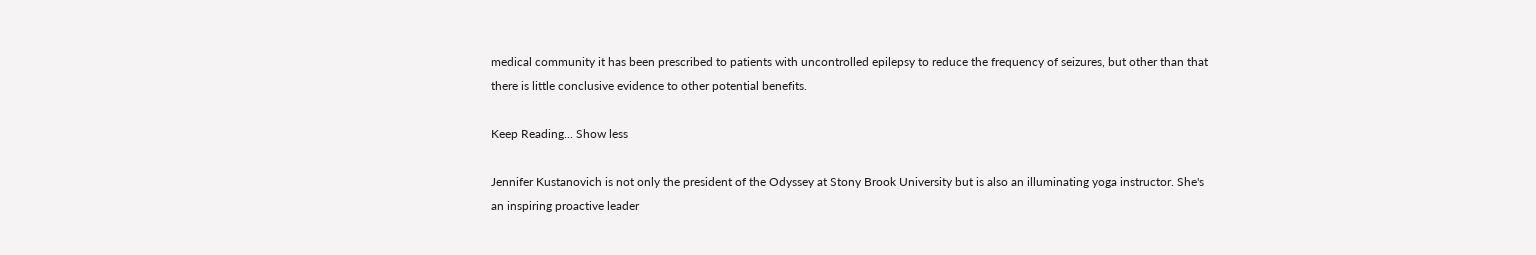medical community it has been prescribed to patients with uncontrolled epilepsy to reduce the frequency of seizures, but other than that there is little conclusive evidence to other potential benefits.

Keep Reading... Show less

Jennifer Kustanovich is not only the president of the Odyssey at Stony Brook University but is also an illuminating yoga instructor. She's an inspiring proactive leader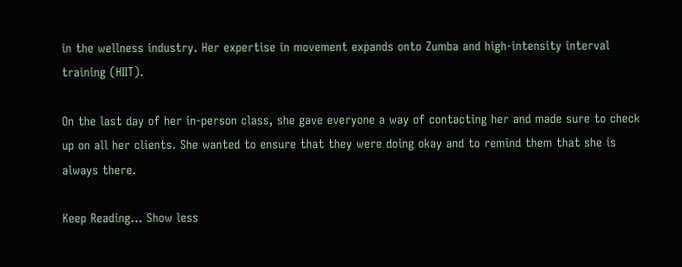in the wellness industry. Her expertise in movement expands onto Zumba and high-intensity interval training (HIIT).

On the last day of her in-person class, she gave everyone a way of contacting her and made sure to check up on all her clients. She wanted to ensure that they were doing okay and to remind them that she is always there.

Keep Reading... Show less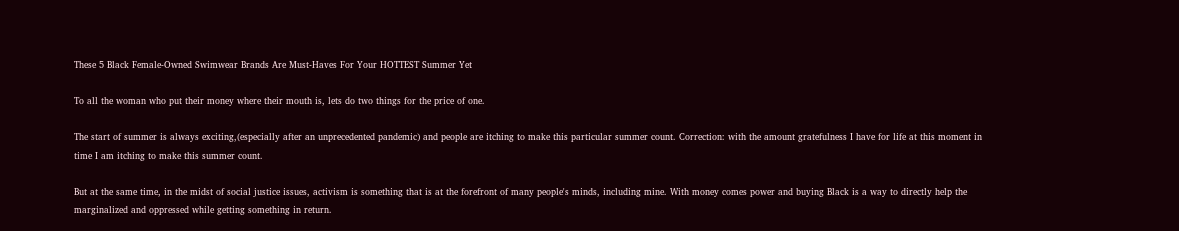These 5 Black Female-Owned Swimwear Brands Are Must-Haves For Your HOTTEST Summer Yet

To all the woman who put their money where their mouth is, lets do two things for the price of one.

The start of summer is always exciting,(especially after an unprecedented pandemic) and people are itching to make this particular summer count. Correction: with the amount gratefulness I have for life at this moment in time I am itching to make this summer count.

But at the same time, in the midst of social justice issues, activism is something that is at the forefront of many people's minds, including mine. With money comes power and buying Black is a way to directly help the marginalized and oppressed while getting something in return.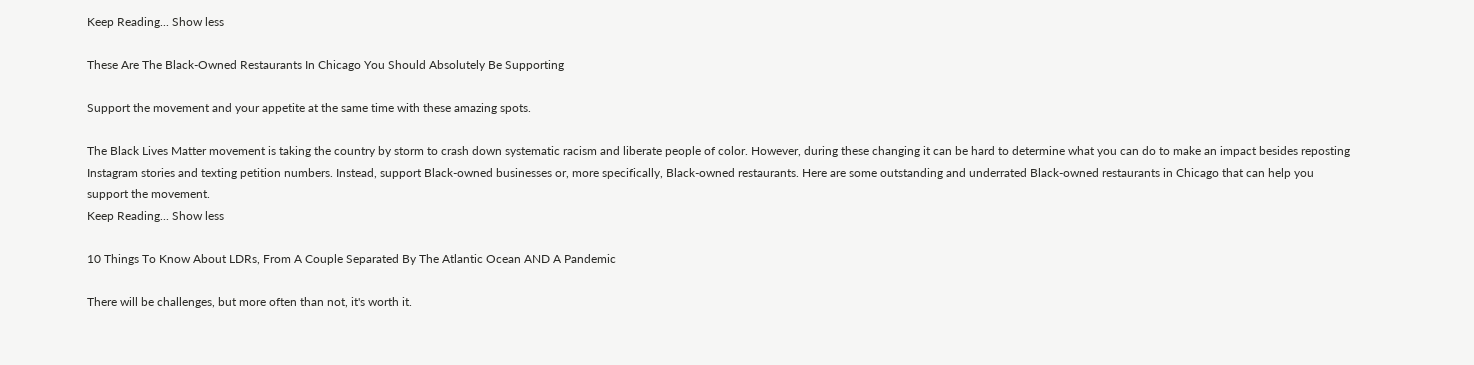Keep Reading... Show less

These Are The Black-Owned Restaurants In Chicago You Should Absolutely Be Supporting

Support the movement and your appetite at the same time with these amazing spots.

The Black Lives Matter movement is taking the country by storm to crash down systematic racism and liberate people of color. However, during these changing it can be hard to determine what you can do to make an impact besides reposting Instagram stories and texting petition numbers. Instead, support Black-owned businesses or, more specifically, Black-owned restaurants. Here are some outstanding and underrated Black-owned restaurants in Chicago that can help you support the movement.
Keep Reading... Show less

10 Things To Know About LDRs, From A Couple Separated By The Atlantic Ocean AND A Pandemic

There will be challenges, but more often than not, it's worth it.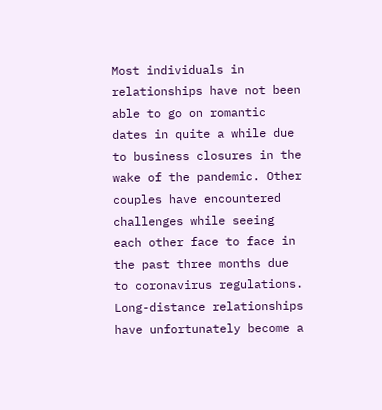Most individuals in relationships have not been able to go on romantic dates in quite a while due to business closures in the wake of the pandemic. Other couples have encountered challenges while seeing each other face to face in the past three months due to coronavirus regulations. Long-distance relationships have unfortunately become a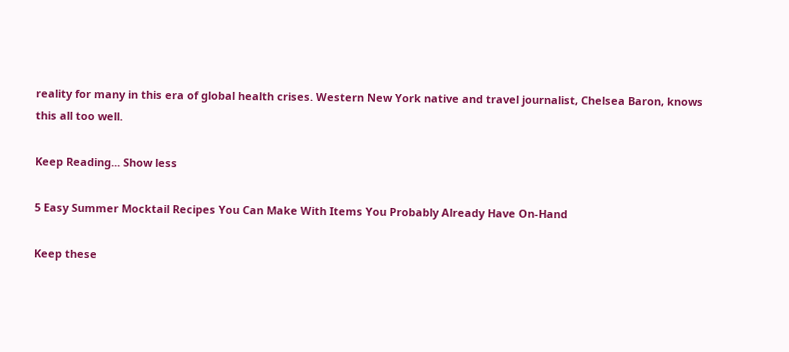reality for many in this era of global health crises. Western New York native and travel journalist, Chelsea Baron, knows this all too well.

Keep Reading... Show less

5 Easy Summer Mocktail Recipes You Can Make With Items You Probably Already Have On-Hand

Keep these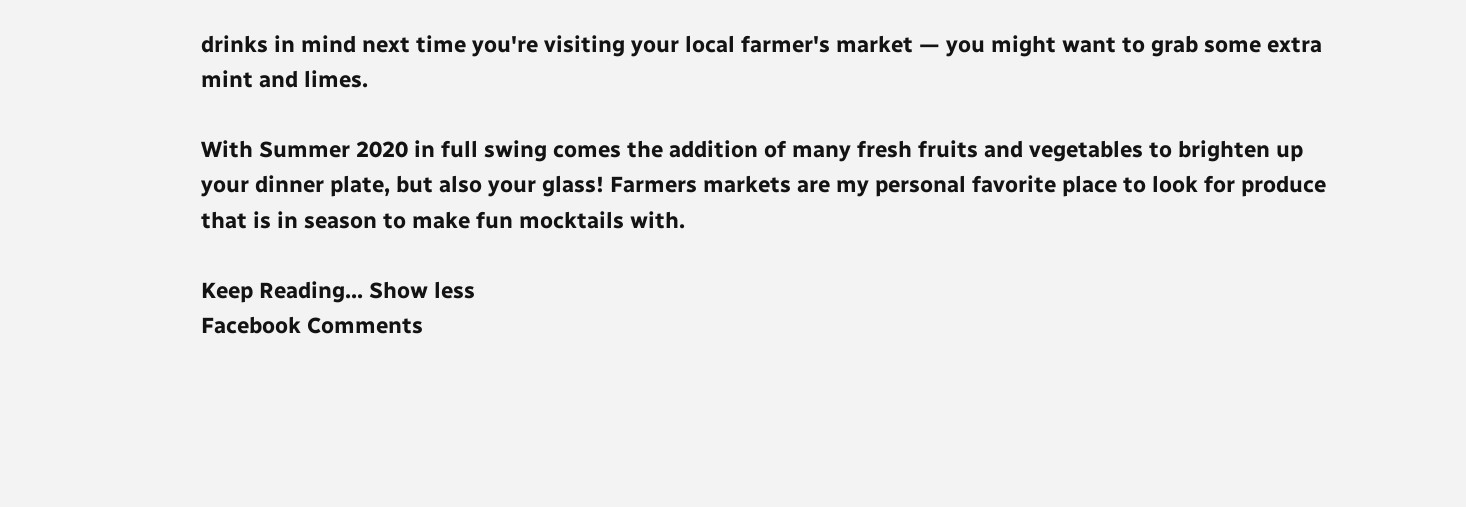drinks in mind next time you're visiting your local farmer's market — you might want to grab some extra mint and limes.

With Summer 2020 in full swing comes the addition of many fresh fruits and vegetables to brighten up your dinner plate, but also your glass! Farmers markets are my personal favorite place to look for produce that is in season to make fun mocktails with.

Keep Reading... Show less
Facebook Comments